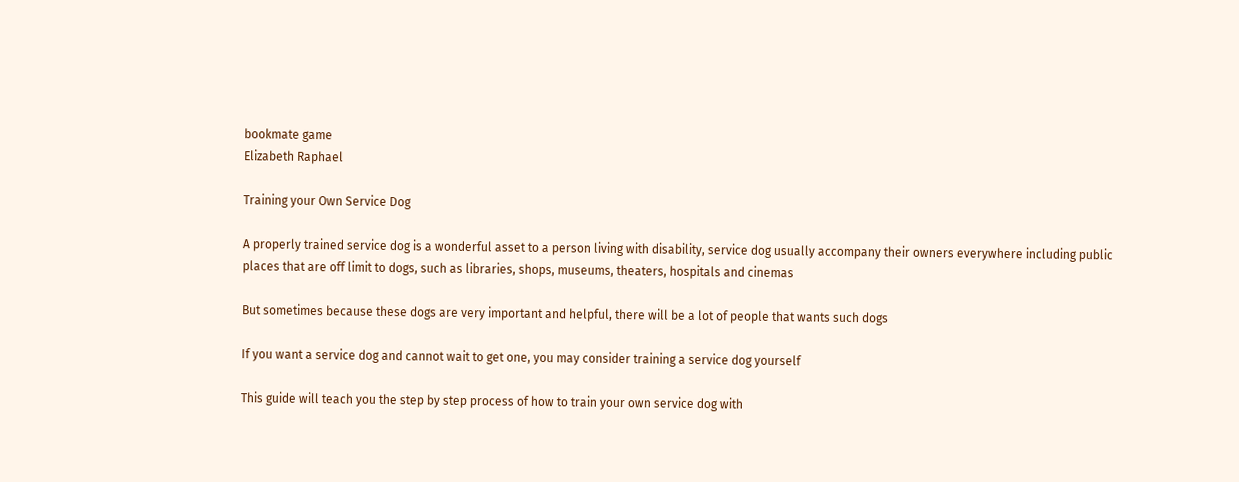bookmate game
Elizabeth Raphael

Training your Own Service Dog

A properly trained service dog is a wonderful asset to a person living with disability, service dog usually accompany their owners everywhere including public places that are off limit to dogs, such as libraries, shops, museums, theaters, hospitals and cinemas

But sometimes because these dogs are very important and helpful, there will be a lot of people that wants such dogs

If you want a service dog and cannot wait to get one, you may consider training a service dog yourself

This guide will teach you the step by step process of how to train your own service dog with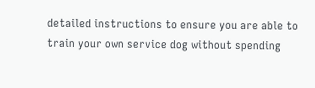detailed instructions to ensure you are able to train your own service dog without spending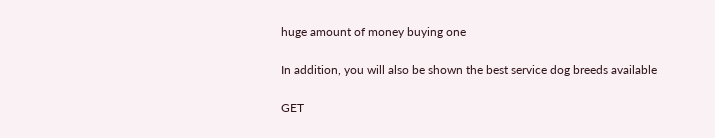huge amount of money buying one

In addition, you will also be shown the best service dog breeds available

GET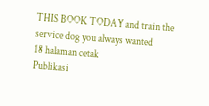THIS BOOK TODAY and train the service dog you always wanted
18 halaman cetak
Publikasi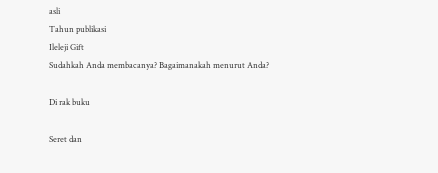asli
Tahun publikasi
Ileleji Gift
Sudahkah Anda membacanya? Bagaimanakah menurut Anda?

Di rak buku

Seret dan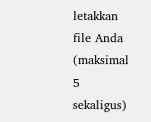letakkan file Anda (maksimal 5 sekaligus)